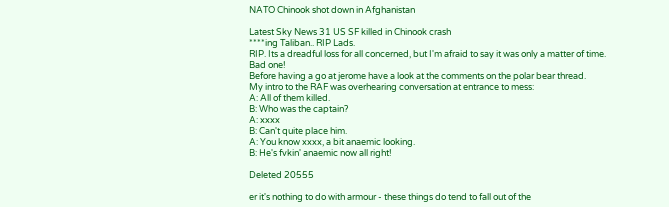NATO Chinook shot down in Afghanistan

Latest Sky News 31 US SF killed in Chinook crash
****ing Taliban.. RIP Lads.
RIP. Its a dreadful loss for all concerned, but I'm afraid to say it was only a matter of time.
Bad one!
Before having a go at jerome have a look at the comments on the polar bear thread.
My intro to the RAF was overhearing conversation at entrance to mess:
A: All of them killed.
B: Who was the captain?
A: xxxx
B: Can't quite place him.
A: You know xxxx, a bit anaemic looking.
B: He's fvkin' anaemic now all right!

Deleted 20555

er it's nothing to do with armour - these things do tend to fall out of the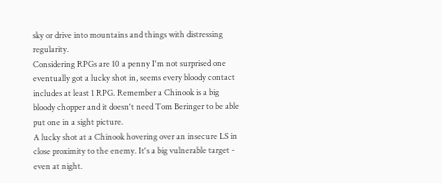sky or drive into mountains and things with distressing regularity.
Considering RPGs are 10 a penny I'm not surprised one eventually got a lucky shot in, seems every bloody contact includes at least 1 RPG. Remember a Chinook is a big bloody chopper and it doesn't need Tom Beringer to be able put one in a sight picture.
A lucky shot at a Chinook hovering over an insecure LS in close proximity to the enemy. It's a big vulnerable target - even at night.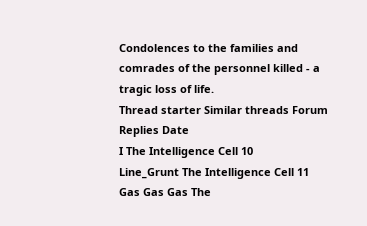Condolences to the families and comrades of the personnel killed - a tragic loss of life.
Thread starter Similar threads Forum Replies Date
I The Intelligence Cell 10
Line_Grunt The Intelligence Cell 11
Gas Gas Gas The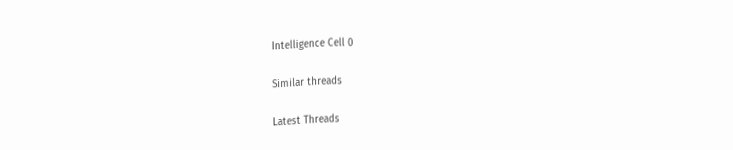Intelligence Cell 0

Similar threads

Latest Threads